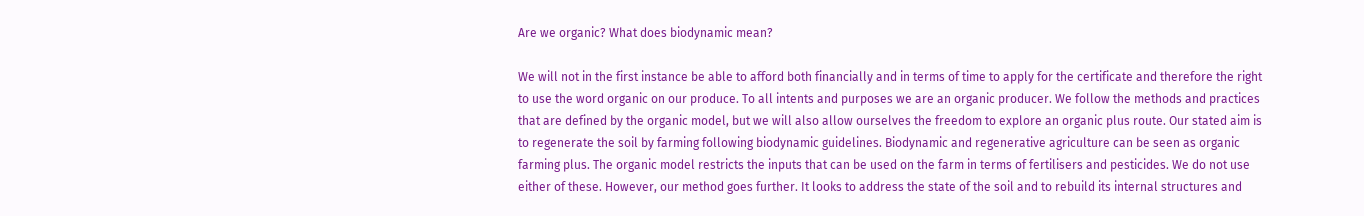Are we organic? What does biodynamic mean?

We will not in the first instance be able to afford both financially and in terms of time to apply for the certificate and therefore the right to use the word organic on our produce. To all intents and purposes we are an organic producer. We follow the methods and practices that are defined by the organic model, but we will also allow ourselves the freedom to explore an organic plus route. Our stated aim is to regenerate the soil by farming following biodynamic guidelines. Biodynamic and regenerative agriculture can be seen as organic farming plus. The organic model restricts the inputs that can be used on the farm in terms of fertilisers and pesticides. We do not use either of these. However, our method goes further. It looks to address the state of the soil and to rebuild its internal structures and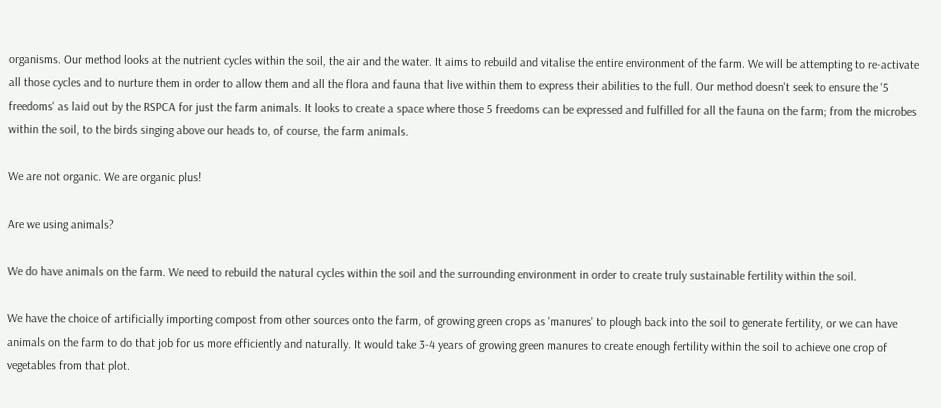organisms. Our method looks at the nutrient cycles within the soil, the air and the water. It aims to rebuild and vitalise the entire environment of the farm. We will be attempting to re-activate all those cycles and to nurture them in order to allow them and all the flora and fauna that live within them to express their abilities to the full. Our method doesn't seek to ensure the '5 freedoms' as laid out by the RSPCA for just the farm animals. It looks to create a space where those 5 freedoms can be expressed and fulfilled for all the fauna on the farm; from the microbes within the soil, to the birds singing above our heads to, of course, the farm animals.

We are not organic. We are organic plus!

Are we using animals?

We do have animals on the farm. We need to rebuild the natural cycles within the soil and the surrounding environment in order to create truly sustainable fertility within the soil.

We have the choice of artificially importing compost from other sources onto the farm, of growing green crops as 'manures' to plough back into the soil to generate fertility, or we can have animals on the farm to do that job for us more efficiently and naturally. It would take 3-4 years of growing green manures to create enough fertility within the soil to achieve one crop of vegetables from that plot.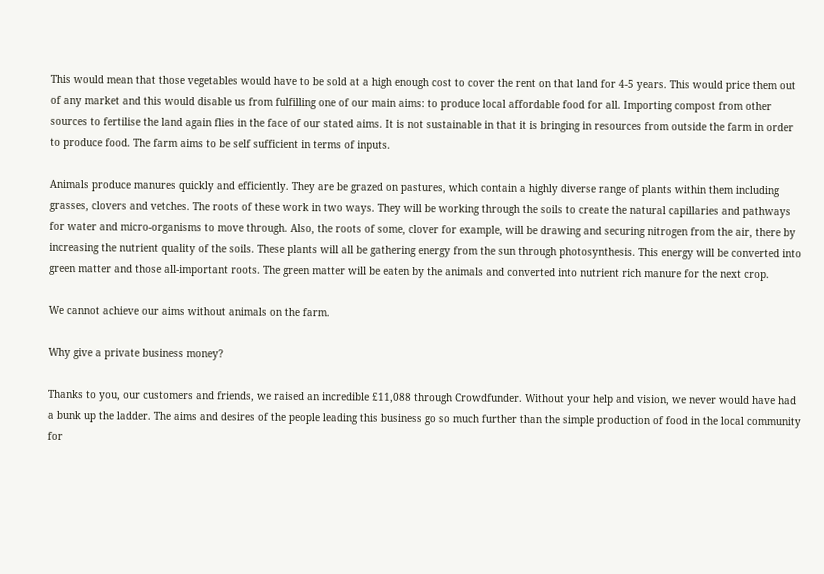This would mean that those vegetables would have to be sold at a high enough cost to cover the rent on that land for 4-5 years. This would price them out of any market and this would disable us from fulfilling one of our main aims: to produce local affordable food for all. Importing compost from other sources to fertilise the land again flies in the face of our stated aims. It is not sustainable in that it is bringing in resources from outside the farm in order to produce food. The farm aims to be self sufficient in terms of inputs.

Animals produce manures quickly and efficiently. They are be grazed on pastures, which contain a highly diverse range of plants within them including grasses, clovers and vetches. The roots of these work in two ways. They will be working through the soils to create the natural capillaries and pathways for water and micro-organisms to move through. Also, the roots of some, clover for example, will be drawing and securing nitrogen from the air, there by increasing the nutrient quality of the soils. These plants will all be gathering energy from the sun through photosynthesis. This energy will be converted into green matter and those all-important roots. The green matter will be eaten by the animals and converted into nutrient rich manure for the next crop.

We cannot achieve our aims without animals on the farm.

Why give a private business money?

Thanks to you, our customers and friends, we raised an incredible £11,088 through Crowdfunder. Without your help and vision, we never would have had a bunk up the ladder. The aims and desires of the people leading this business go so much further than the simple production of food in the local community for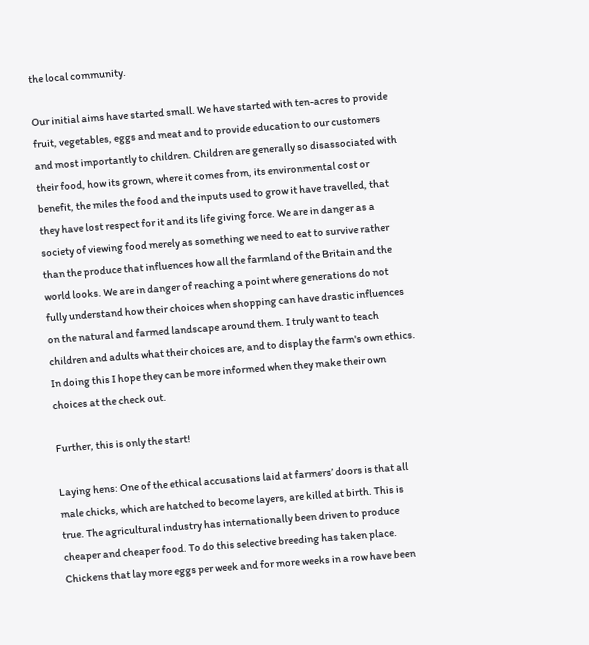the local community.

Our initial aims have started small. We have started with ten-acres to provide fruit, vegetables, eggs and meat and to provide education to our customers and most importantly to children. Children are generally so disassociated with their food, how its grown, where it comes from, its environmental cost or benefit, the miles the food and the inputs used to grow it have travelled, that they have lost respect for it and its life giving force. We are in danger as a society of viewing food merely as something we need to eat to survive rather than the produce that influences how all the farmland of the Britain and the world looks. We are in danger of reaching a point where generations do not fully understand how their choices when shopping can have drastic influences on the natural and farmed landscape around them. I truly want to teach children and adults what their choices are, and to display the farm's own ethics. In doing this I hope they can be more informed when they make their own choices at the check out.

Further, this is only the start!

Laying hens: One of the ethical accusations laid at farmers’ doors is that all male chicks, which are hatched to become layers, are killed at birth. This is true. The agricultural industry has internationally been driven to produce cheaper and cheaper food. To do this selective breeding has taken place. Chickens that lay more eggs per week and for more weeks in a row have been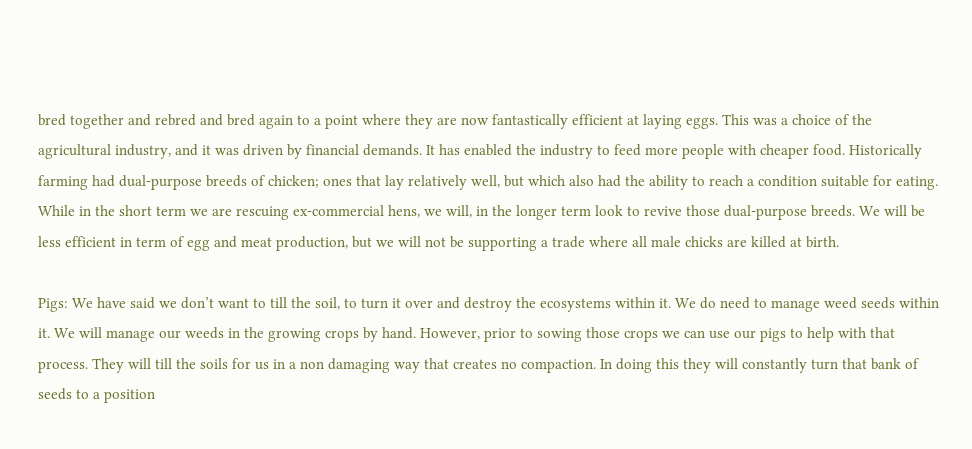bred together and rebred and bred again to a point where they are now fantastically efficient at laying eggs. This was a choice of the agricultural industry, and it was driven by financial demands. It has enabled the industry to feed more people with cheaper food. Historically farming had dual-purpose breeds of chicken; ones that lay relatively well, but which also had the ability to reach a condition suitable for eating. While in the short term we are rescuing ex-commercial hens, we will, in the longer term look to revive those dual-purpose breeds. We will be less efficient in term of egg and meat production, but we will not be supporting a trade where all male chicks are killed at birth.

Pigs: We have said we don’t want to till the soil, to turn it over and destroy the ecosystems within it. We do need to manage weed seeds within it. We will manage our weeds in the growing crops by hand. However, prior to sowing those crops we can use our pigs to help with that process. They will till the soils for us in a non damaging way that creates no compaction. In doing this they will constantly turn that bank of seeds to a position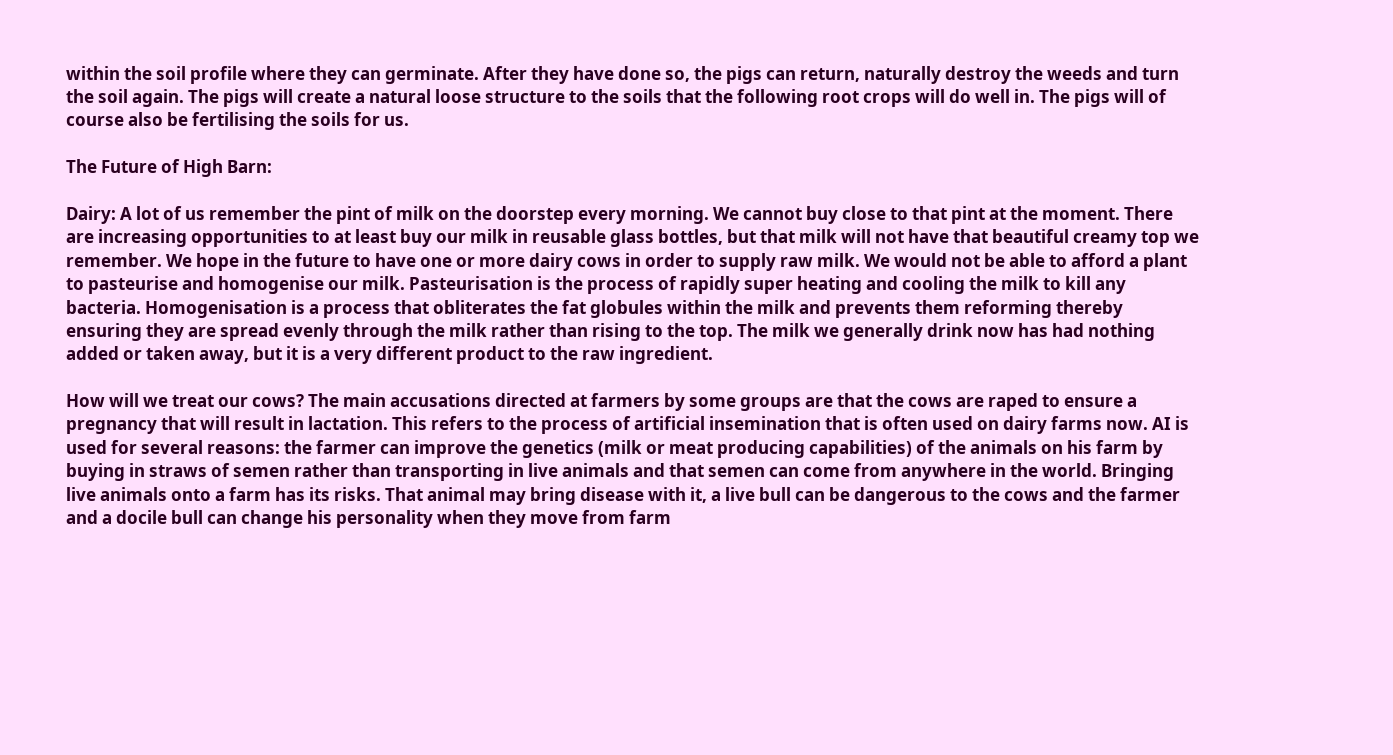within the soil profile where they can germinate. After they have done so, the pigs can return, naturally destroy the weeds and turn the soil again. The pigs will create a natural loose structure to the soils that the following root crops will do well in. The pigs will of course also be fertilising the soils for us.

The Future of High Barn:

Dairy: A lot of us remember the pint of milk on the doorstep every morning. We cannot buy close to that pint at the moment. There are increasing opportunities to at least buy our milk in reusable glass bottles, but that milk will not have that beautiful creamy top we remember. We hope in the future to have one or more dairy cows in order to supply raw milk. We would not be able to afford a plant to pasteurise and homogenise our milk. Pasteurisation is the process of rapidly super heating and cooling the milk to kill any bacteria. Homogenisation is a process that obliterates the fat globules within the milk and prevents them reforming thereby ensuring they are spread evenly through the milk rather than rising to the top. The milk we generally drink now has had nothing added or taken away, but it is a very different product to the raw ingredient.

How will we treat our cows? The main accusations directed at farmers by some groups are that the cows are raped to ensure a pregnancy that will result in lactation. This refers to the process of artificial insemination that is often used on dairy farms now. AI is used for several reasons: the farmer can improve the genetics (milk or meat producing capabilities) of the animals on his farm by buying in straws of semen rather than transporting in live animals and that semen can come from anywhere in the world. Bringing live animals onto a farm has its risks. That animal may bring disease with it, a live bull can be dangerous to the cows and the farmer and a docile bull can change his personality when they move from farm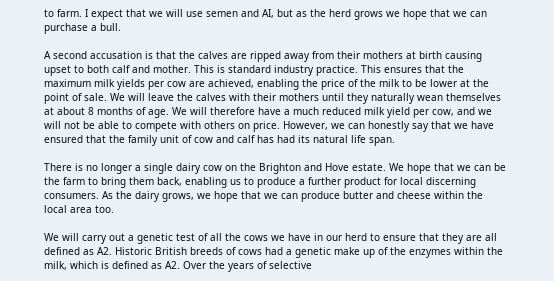to farm. I expect that we will use semen and AI, but as the herd grows we hope that we can purchase a bull.

A second accusation is that the calves are ripped away from their mothers at birth causing upset to both calf and mother. This is standard industry practice. This ensures that the maximum milk yields per cow are achieved, enabling the price of the milk to be lower at the point of sale. We will leave the calves with their mothers until they naturally wean themselves at about 8 months of age. We will therefore have a much reduced milk yield per cow, and we will not be able to compete with others on price. However, we can honestly say that we have ensured that the family unit of cow and calf has had its natural life span.

There is no longer a single dairy cow on the Brighton and Hove estate. We hope that we can be the farm to bring them back, enabling us to produce a further product for local discerning consumers. As the dairy grows, we hope that we can produce butter and cheese within the local area too.

We will carry out a genetic test of all the cows we have in our herd to ensure that they are all defined as A2. Historic British breeds of cows had a genetic make up of the enzymes within the milk, which is defined as A2. Over the years of selective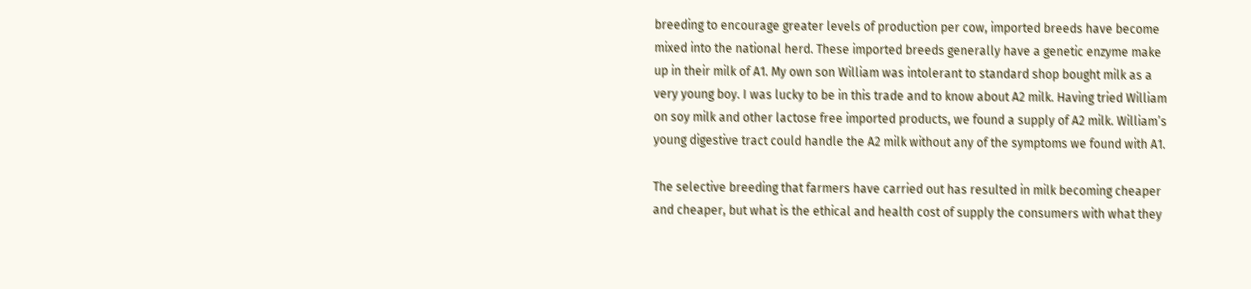breeding to encourage greater levels of production per cow, imported breeds have become mixed into the national herd. These imported breeds generally have a genetic enzyme make up in their milk of A1. My own son William was intolerant to standard shop bought milk as a very young boy. I was lucky to be in this trade and to know about A2 milk. Having tried William on soy milk and other lactose free imported products, we found a supply of A2 milk. William’s young digestive tract could handle the A2 milk without any of the symptoms we found with A1.

The selective breeding that farmers have carried out has resulted in milk becoming cheaper and cheaper, but what is the ethical and health cost of supply the consumers with what they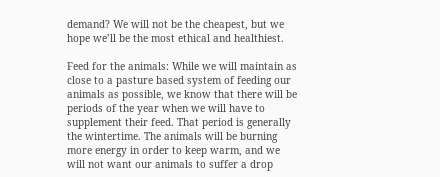demand? We will not be the cheapest, but we hope we’ll be the most ethical and healthiest.

Feed for the animals: While we will maintain as close to a pasture based system of feeding our animals as possible, we know that there will be periods of the year when we will have to supplement their feed. That period is generally the wintertime. The animals will be burning more energy in order to keep warm, and we will not want our animals to suffer a drop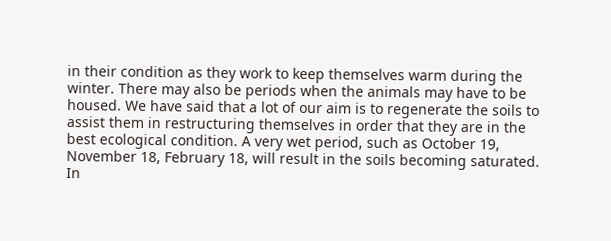in their condition as they work to keep themselves warm during the winter. There may also be periods when the animals may have to be housed. We have said that a lot of our aim is to regenerate the soils to assist them in restructuring themselves in order that they are in the best ecological condition. A very wet period, such as October 19, November 18, February 18, will result in the soils becoming saturated. In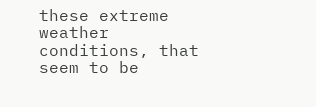these extreme weather conditions, that seem to be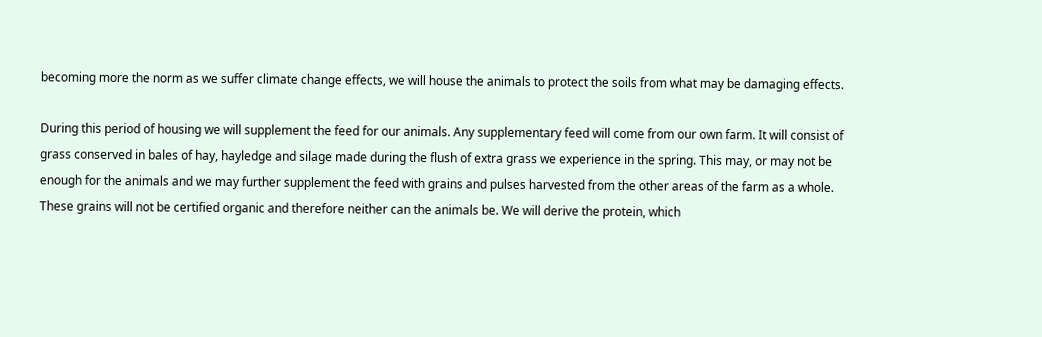becoming more the norm as we suffer climate change effects, we will house the animals to protect the soils from what may be damaging effects.

During this period of housing we will supplement the feed for our animals. Any supplementary feed will come from our own farm. It will consist of grass conserved in bales of hay, hayledge and silage made during the flush of extra grass we experience in the spring. This may, or may not be enough for the animals and we may further supplement the feed with grains and pulses harvested from the other areas of the farm as a whole. These grains will not be certified organic and therefore neither can the animals be. We will derive the protein, which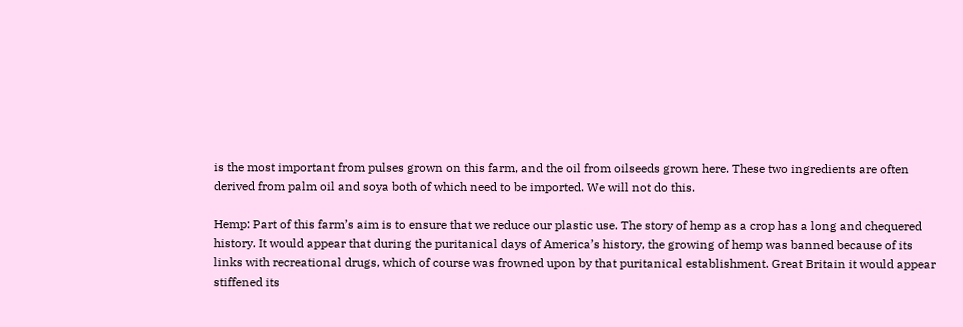is the most important from pulses grown on this farm, and the oil from oilseeds grown here. These two ingredients are often derived from palm oil and soya both of which need to be imported. We will not do this.

Hemp: Part of this farm’s aim is to ensure that we reduce our plastic use. The story of hemp as a crop has a long and chequered history. It would appear that during the puritanical days of America’s history, the growing of hemp was banned because of its links with recreational drugs, which of course was frowned upon by that puritanical establishment. Great Britain it would appear stiffened its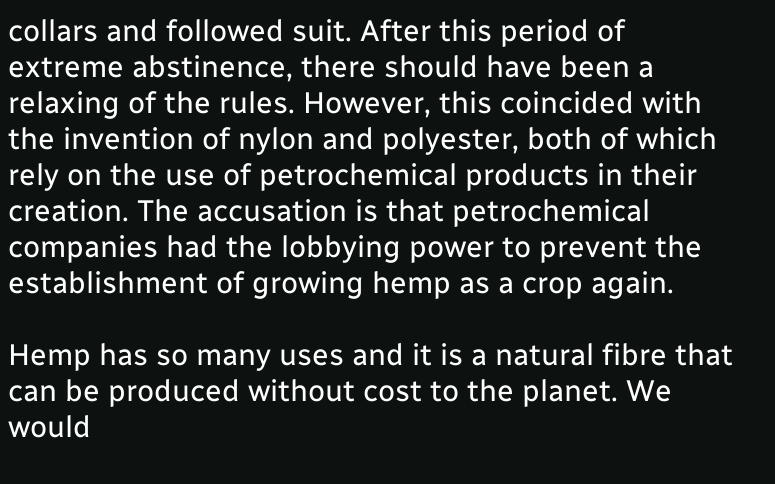collars and followed suit. After this period of extreme abstinence, there should have been a relaxing of the rules. However, this coincided with the invention of nylon and polyester, both of which rely on the use of petrochemical products in their creation. The accusation is that petrochemical companies had the lobbying power to prevent the establishment of growing hemp as a crop again.

Hemp has so many uses and it is a natural fibre that can be produced without cost to the planet. We would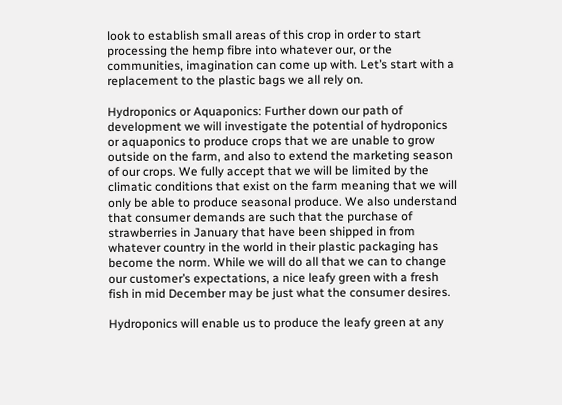look to establish small areas of this crop in order to start processing the hemp fibre into whatever our, or the communities, imagination can come up with. Let’s start with a replacement to the plastic bags we all rely on.

Hydroponics or Aquaponics: Further down our path of development we will investigate the potential of hydroponics or aquaponics to produce crops that we are unable to grow outside on the farm, and also to extend the marketing season of our crops. We fully accept that we will be limited by the climatic conditions that exist on the farm meaning that we will only be able to produce seasonal produce. We also understand that consumer demands are such that the purchase of strawberries in January that have been shipped in from whatever country in the world in their plastic packaging has become the norm. While we will do all that we can to change our customer’s expectations, a nice leafy green with a fresh fish in mid December may be just what the consumer desires.

Hydroponics will enable us to produce the leafy green at any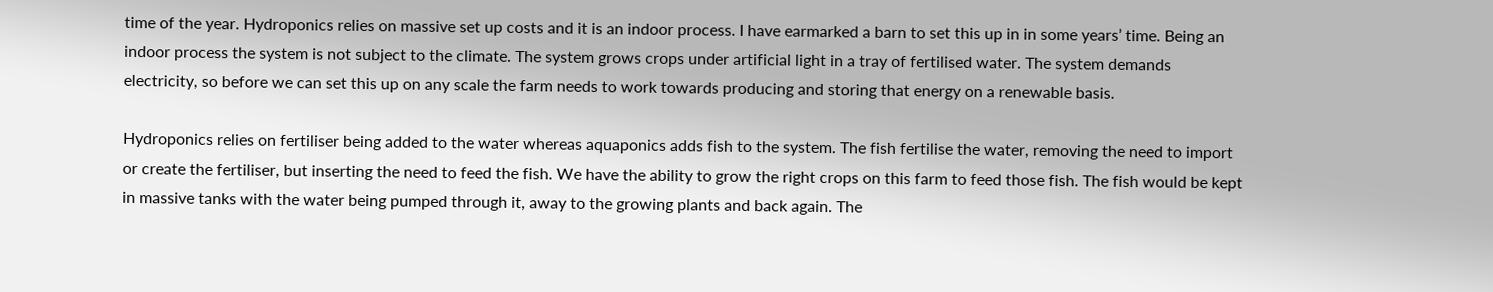time of the year. Hydroponics relies on massive set up costs and it is an indoor process. I have earmarked a barn to set this up in in some years’ time. Being an indoor process the system is not subject to the climate. The system grows crops under artificial light in a tray of fertilised water. The system demands electricity, so before we can set this up on any scale the farm needs to work towards producing and storing that energy on a renewable basis.

Hydroponics relies on fertiliser being added to the water whereas aquaponics adds fish to the system. The fish fertilise the water, removing the need to import or create the fertiliser, but inserting the need to feed the fish. We have the ability to grow the right crops on this farm to feed those fish. The fish would be kept in massive tanks with the water being pumped through it, away to the growing plants and back again. The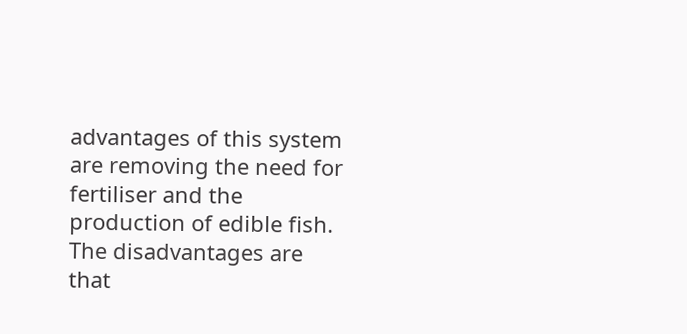advantages of this system are removing the need for fertiliser and the production of edible fish. The disadvantages are that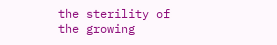the sterility of the growing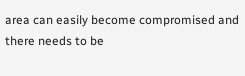area can easily become compromised and there needs to be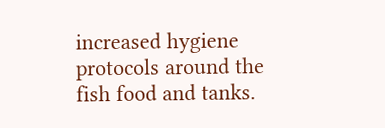increased hygiene protocols around the fish food and tanks.